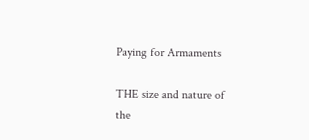Paying for Armaments

THE size and nature of the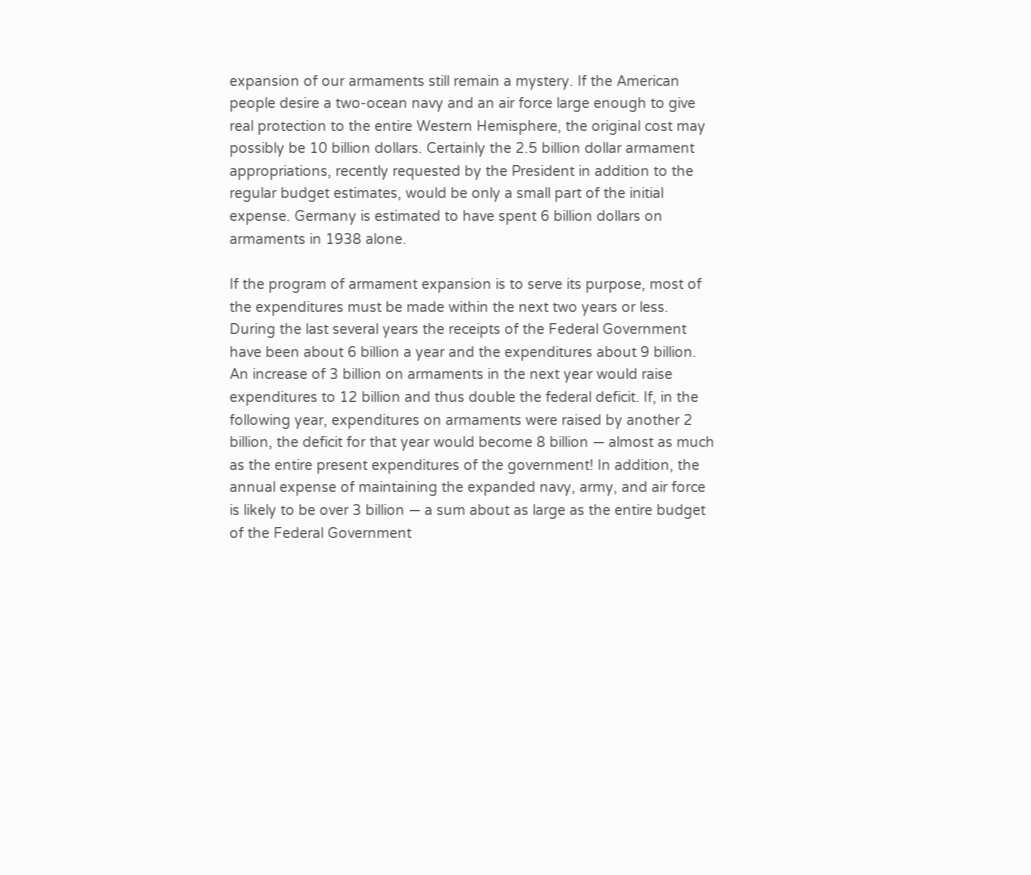expansion of our armaments still remain a mystery. If the American people desire a two-ocean navy and an air force large enough to give real protection to the entire Western Hemisphere, the original cost may possibly be 10 billion dollars. Certainly the 2.5 billion dollar armament appropriations, recently requested by the President in addition to the regular budget estimates, would be only a small part of the initial expense. Germany is estimated to have spent 6 billion dollars on armaments in 1938 alone.

If the program of armament expansion is to serve its purpose, most of the expenditures must be made within the next two years or less. During the last several years the receipts of the Federal Government have been about 6 billion a year and the expenditures about 9 billion. An increase of 3 billion on armaments in the next year would raise expenditures to 12 billion and thus double the federal deficit. If, in the following year, expenditures on armaments were raised by another 2 billion, the deficit for that year would become 8 billion — almost as much as the entire present expenditures of the government! In addition, the annual expense of maintaining the expanded navy, army, and air force is likely to be over 3 billion — a sum about as large as the entire budget of the Federal Government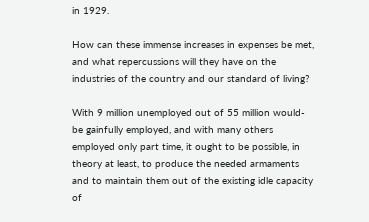in 1929.

How can these immense increases in expenses be met, and what repercussions will they have on the industries of the country and our standard of living?

With 9 million unemployed out of 55 million would-be gainfully employed, and with many others employed only part time, it ought to be possible, in theory at least, to produce the needed armaments and to maintain them out of the existing idle capacity of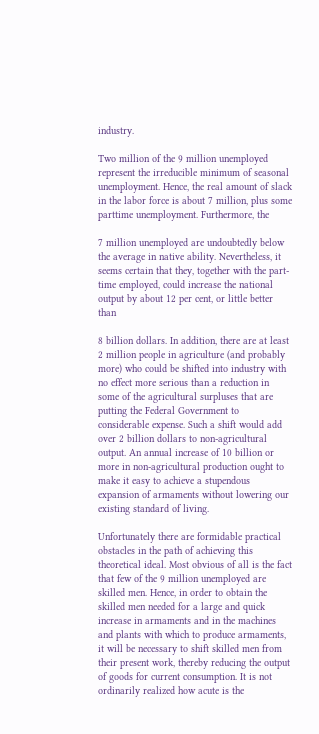industry.

Two million of the 9 million unemployed represent the irreducible minimum of seasonal unemployment. Hence, the real amount of slack in the labor force is about 7 million, plus some parttime unemployment. Furthermore, the

7 million unemployed are undoubtedly below the average in native ability. Nevertheless, it seems certain that they, together with the part-time employed, could increase the national output by about 12 per cent, or little better than

8 billion dollars. In addition, there are at least 2 million people in agriculture (and probably more) who could be shifted into industry with no effect more serious than a reduction in some of the agricultural surpluses that are putting the Federal Government to considerable expense. Such a shift would add over 2 billion dollars to non-agricultural output. An annual increase of 10 billion or more in non-agricultural production ought to make it easy to achieve a stupendous expansion of armaments without lowering our existing standard of living.

Unfortunately there are formidable practical obstacles in the path of achieving this theoretical ideal. Most obvious of all is the fact that few of the 9 million unemployed are skilled men. Hence, in order to obtain the skilled men needed for a large and quick increase in armaments and in the machines and plants with which to produce armaments, it will be necessary to shift skilled men from their present work, thereby reducing the output of goods for current consumption. It is not ordinarily realized how acute is the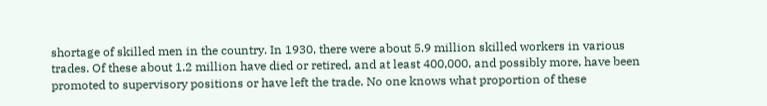shortage of skilled men in the country. In 1930, there were about 5.9 million skilled workers in various trades. Of these about 1.2 million have died or retired, and at least 400,000, and possibly more, have been promoted to supervisory positions or have left the trade. No one knows what proportion of these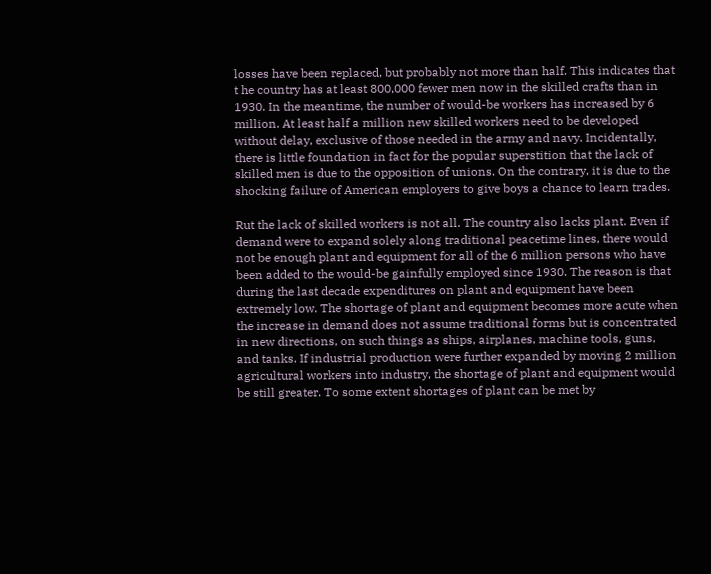losses have been replaced, but probably not more than half. This indicates that t he country has at least 800,000 fewer men now in the skilled crafts than in 1930. In the meantime, the number of would-be workers has increased by 6 million. At least half a million new skilled workers need to be developed without delay, exclusive of those needed in the army and navy. Incidentally, there is little foundation in fact for the popular superstition that the lack of skilled men is due to the opposition of unions. On the contrary, it is due to the shocking failure of American employers to give boys a chance to learn trades.

Rut the lack of skilled workers is not all. The country also lacks plant. Even if demand were to expand solely along traditional peacetime lines, there would not be enough plant and equipment for all of the 6 million persons who have been added to the would-be gainfully employed since 1930. The reason is that during the last decade expenditures on plant and equipment have been extremely low. The shortage of plant and equipment becomes more acute when the increase in demand does not assume traditional forms but is concentrated in new directions, on such things as ships, airplanes, machine tools, guns, and tanks. If industrial production were further expanded by moving 2 million agricultural workers into industry, the shortage of plant and equipment would be still greater. To some extent shortages of plant can be met by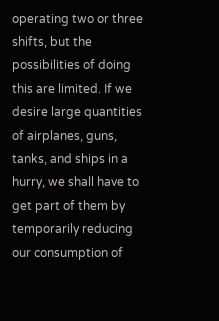operating two or three shifts, but the possibilities of doing this are limited. If we desire large quantities of airplanes, guns, tanks, and ships in a hurry, we shall have to get part of them by temporarily reducing our consumption of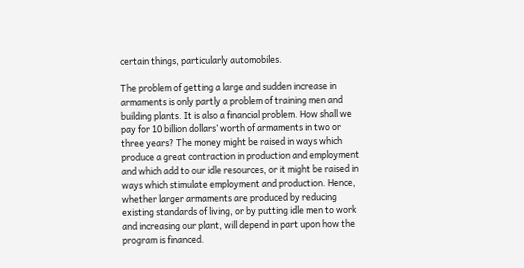certain things, particularly automobiles.

The problem of getting a large and sudden increase in armaments is only partly a problem of training men and building plants. It is also a financial problem. How shall we pay for 10 billion dollars’ worth of armaments in two or three years? The money might be raised in ways which produce a great contraction in production and employment and which add to our idle resources, or it might be raised in ways which stimulate employment and production. Hence, whether larger armaments are produced by reducing existing standards of living, or by putting idle men to work and increasing our plant, will depend in part upon how the program is financed.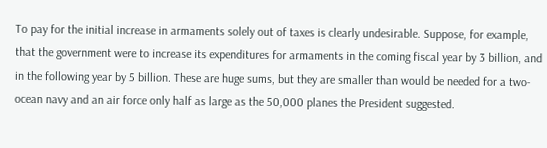To pay for the initial increase in armaments solely out of taxes is clearly undesirable. Suppose, for example, that the government were to increase its expenditures for armaments in the coming fiscal year by 3 billion, and in the following year by 5 billion. These are huge sums, but they are smaller than would be needed for a two-ocean navy and an air force only half as large as the 50,000 planes the President suggested.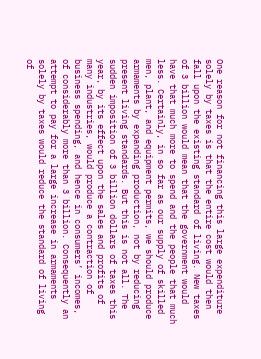One reason for not financing this large expenditure solely by taxes is that the entire cost would then fall upon the existing standard of living. New taxes of 3 billion would mean that the government would have that much more to spend and the people that much less. Certainly, in so far as our supply of skilled men, plant, and equipment permits, we should produce armaments by expanding production, not by reducing present living standards. But this is not all. The sudden imposition of 3 billion dollars of taxes this year, by its effect upon the sales and profits of many industries, would produce a contraction of business spending, and hence in consumers’ incomes, of considerably more than 3 billion. Consequently an attempt to pay for a large increase in armaments solely by taxes would reduce the standard of living of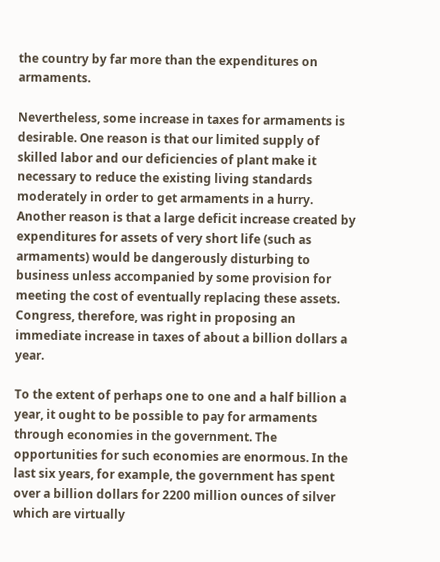the country by far more than the expenditures on armaments.

Nevertheless, some increase in taxes for armaments is desirable. One reason is that our limited supply of skilled labor and our deficiencies of plant make it necessary to reduce the existing living standards moderately in order to get armaments in a hurry. Another reason is that a large deficit increase created by expenditures for assets of very short life (such as armaments) would be dangerously disturbing to business unless accompanied by some provision for meeting the cost of eventually replacing these assets. Congress, therefore, was right in proposing an immediate increase in taxes of about a billion dollars a year.

To the extent of perhaps one to one and a half billion a year, it ought to be possible to pay for armaments through economies in the government. The opportunities for such economies are enormous. In the last six years, for example, the government has spent over a billion dollars for 2200 million ounces of silver which are virtually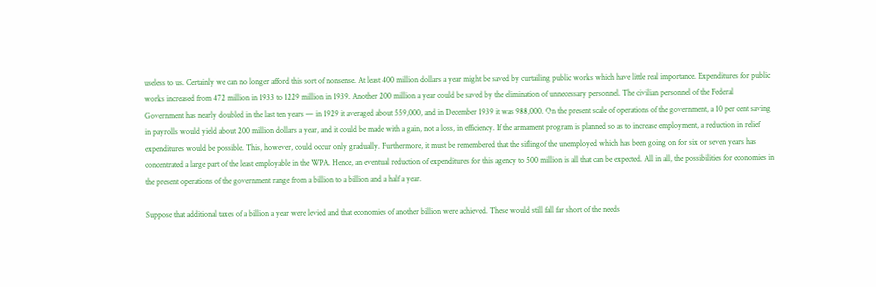useless to us. Certainly we can no longer afford this sort of nonsense. At least 400 million dollars a year might be saved by curtailing public works which have little real importance. Expenditures for public works increased from 472 million in 1933 to 1229 million in 1939. Another 200 million a year could be saved by the elimination of unnecessary personnel. The civilian personnel of the Federal Government has nearly doubled in the last ten years — in 1929 it averaged about 559,000, and in December 1939 it was 988,000. On the present scale of operations of the government, a 10 per cent saving in payrolls would yield about 200 million dollars a year, and it could be made with a gain, not a loss, in efficiency. If the armament program is planned so as to increase employment, a reduction in relief expenditures would be possible. This, however, could occur only gradually. Furthermore, it must be remembered that the siflingof the unemployed which has been going on for six or seven years has concentrated a large part of the least employable in the WPA. Hence, an eventual reduction of expenditures for this agency to 500 million is all that can be expected. All in all, the possibilities for economies in the present operations of the government range from a billion to a billion and a half a year.

Suppose that additional taxes of a billion a year were levied and that economies of another billion were achieved. These would still fall far short of the needs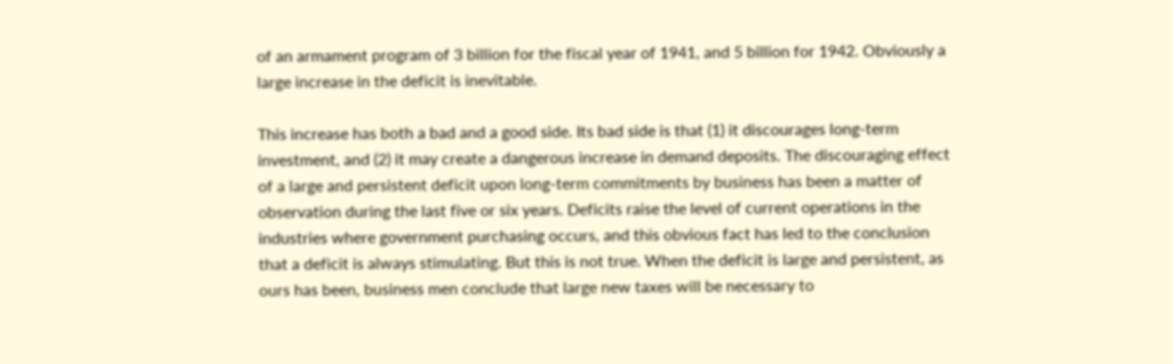of an armament program of 3 billion for the fiscal year of 1941, and 5 billion for 1942. Obviously a large increase in the deficit is inevitable.

This increase has both a bad and a good side. Its bad side is that (1) it discourages long-term investment, and (2) it may create a dangerous increase in demand deposits. The discouraging effect of a large and persistent deficit upon long-term commitments by business has been a matter of observation during the last five or six years. Deficits raise the level of current operations in the industries where government purchasing occurs, and this obvious fact has led to the conclusion that a deficit is always stimulating. But this is not true. When the deficit is large and persistent, as ours has been, business men conclude that large new taxes will be necessary to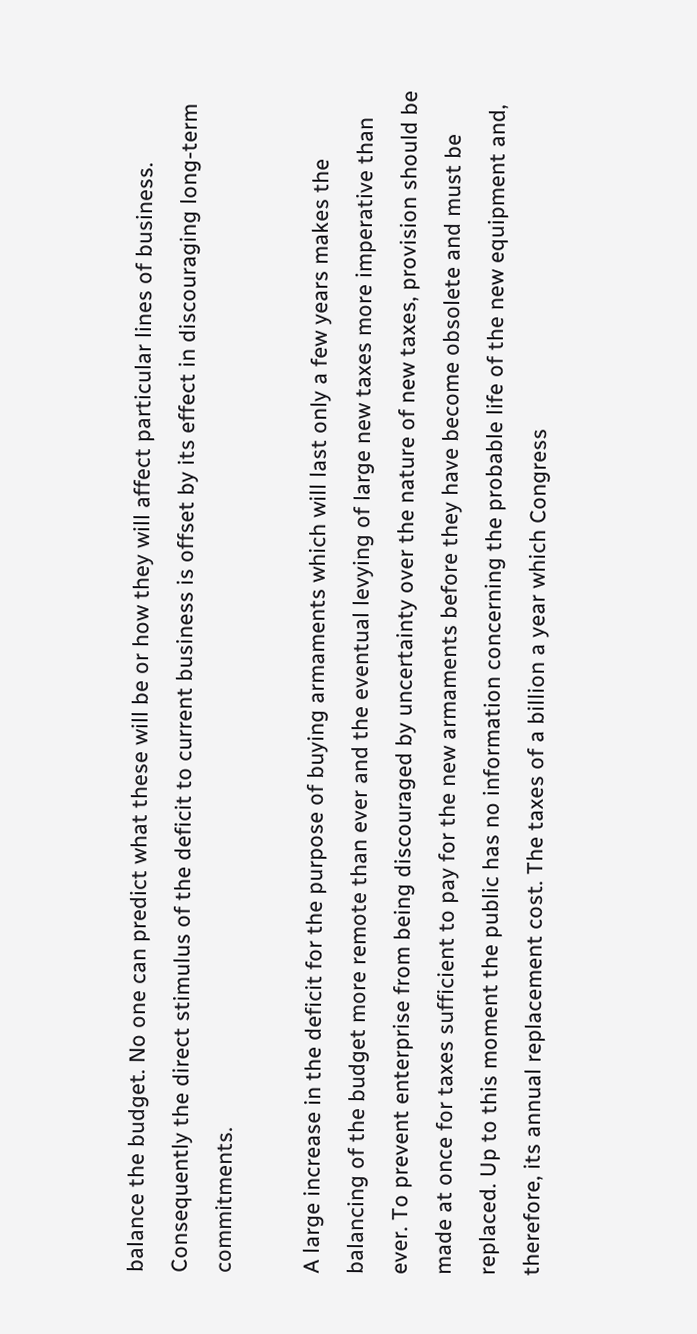balance the budget. No one can predict what these will be or how they will affect particular lines of business. Consequently the direct stimulus of the deficit to current business is offset by its effect in discouraging long-term commitments.

A large increase in the deficit for the purpose of buying armaments which will last only a few years makes the balancing of the budget more remote than ever and the eventual levying of large new taxes more imperative than ever. To prevent enterprise from being discouraged by uncertainty over the nature of new taxes, provision should be made at once for taxes sufficient to pay for the new armaments before they have become obsolete and must be replaced. Up to this moment the public has no information concerning the probable life of the new equipment and, therefore, its annual replacement cost. The taxes of a billion a year which Congress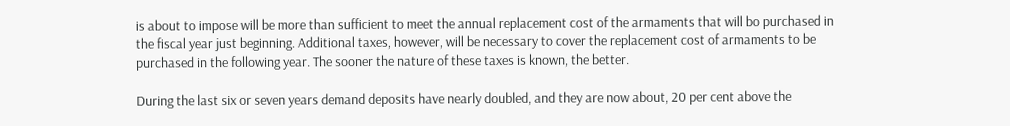is about to impose will be more than sufficient to meet the annual replacement cost of the armaments that will bo purchased in the fiscal year just beginning. Additional taxes, however, will be necessary to cover the replacement cost of armaments to be purchased in the following year. The sooner the nature of these taxes is known, the better.

During the last six or seven years demand deposits have nearly doubled, and they are now about, 20 per cent above the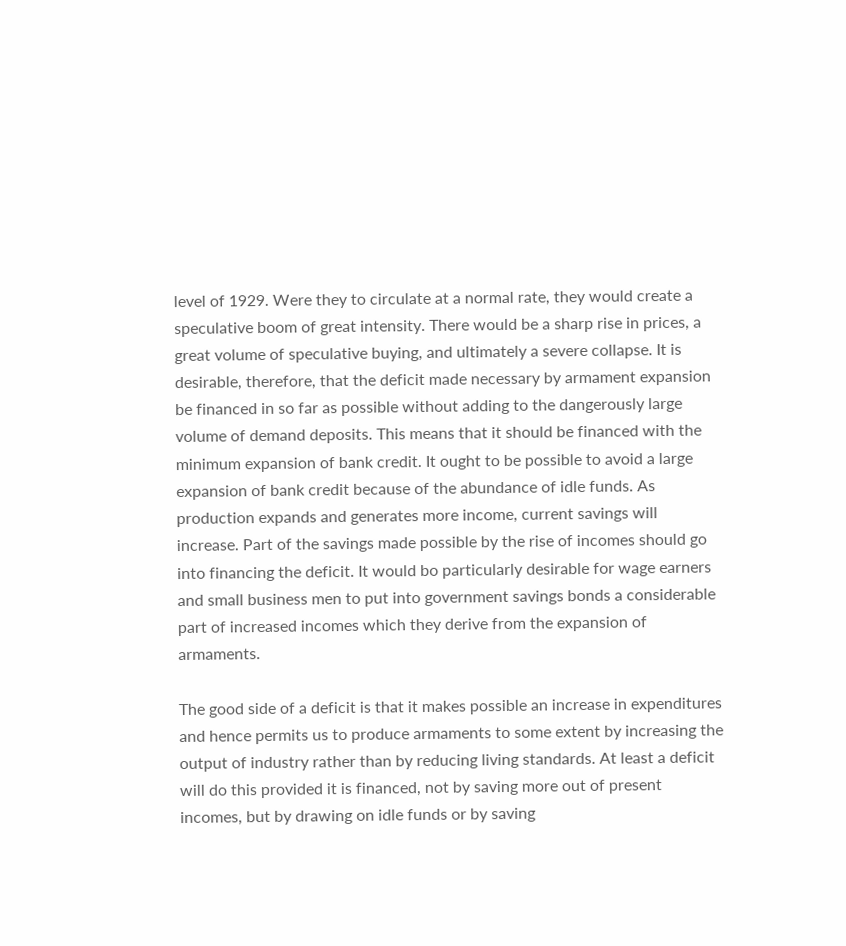level of 1929. Were they to circulate at a normal rate, they would create a speculative boom of great intensity. There would be a sharp rise in prices, a great volume of speculative buying, and ultimately a severe collapse. It is desirable, therefore, that the deficit made necessary by armament expansion be financed in so far as possible without adding to the dangerously large volume of demand deposits. This means that it should be financed with the minimum expansion of bank credit. It ought to be possible to avoid a large expansion of bank credit because of the abundance of idle funds. As production expands and generates more income, current savings will increase. Part of the savings made possible by the rise of incomes should go into financing the deficit. It would bo particularly desirable for wage earners and small business men to put into government savings bonds a considerable part of increased incomes which they derive from the expansion of armaments.

The good side of a deficit is that it makes possible an increase in expenditures and hence permits us to produce armaments to some extent by increasing the output of industry rather than by reducing living standards. At least a deficit will do this provided it is financed, not by saving more out of present incomes, but by drawing on idle funds or by saving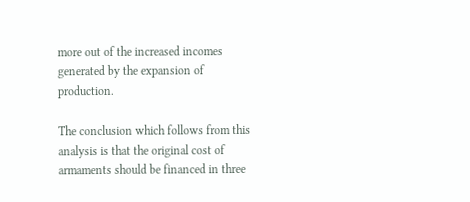more out of the increased incomes generated by the expansion of production.

The conclusion which follows from this analysis is that the original cost of armaments should be financed in three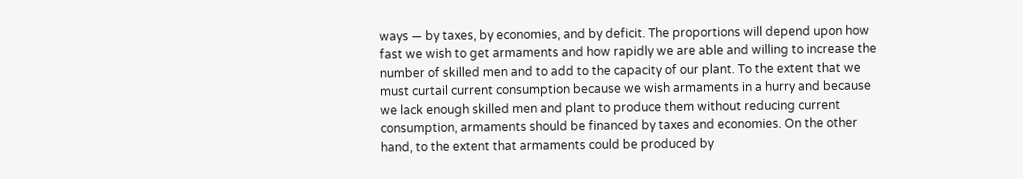ways — by taxes, by economies, and by deficit. The proportions will depend upon how fast we wish to get armaments and how rapidly we are able and willing to increase the number of skilled men and to add to the capacity of our plant. To the extent that we must curtail current consumption because we wish armaments in a hurry and because we lack enough skilled men and plant to produce them without reducing current consumption, armaments should be financed by taxes and economies. On the other hand, to the extent that armaments could be produced by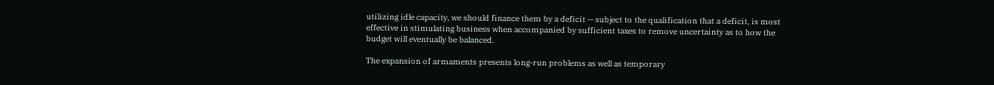utilizing idle capacity, we should finance them by a deficit — subject to the qualification that a deficit, is most effective in stimulating business when accompanied by sufficient taxes to remove uncertainty as to how the budget will eventually be balanced.

The expansion of armaments presents long-run problems as well as temporary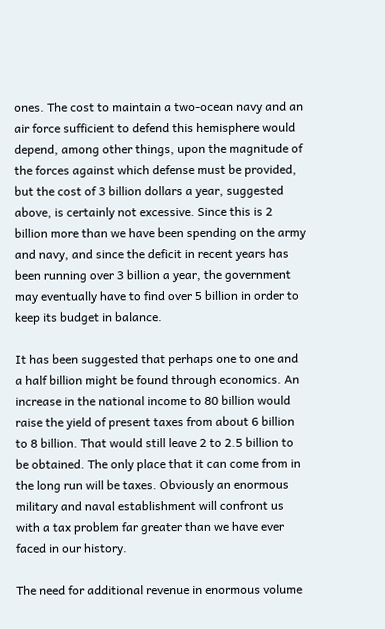ones. The cost to maintain a two-ocean navy and an air force sufficient to defend this hemisphere would depend, among other things, upon the magnitude of the forces against which defense must be provided, but the cost of 3 billion dollars a year, suggested above, is certainly not excessive. Since this is 2 billion more than we have been spending on the army and navy, and since the deficit in recent years has been running over 3 billion a year, the government may eventually have to find over 5 billion in order to keep its budget in balance.

It has been suggested that perhaps one to one and a half billion might be found through economics. An increase in the national income to 80 billion would raise the yield of present taxes from about 6 billion to 8 billion. That would still leave 2 to 2.5 billion to be obtained. The only place that it can come from in the long run will be taxes. Obviously an enormous military and naval establishment will confront us with a tax problem far greater than we have ever faced in our history.

The need for additional revenue in enormous volume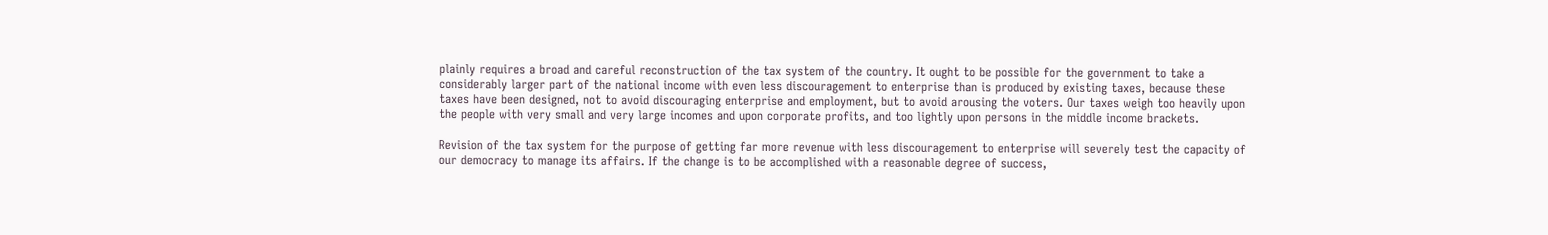plainly requires a broad and careful reconstruction of the tax system of the country. It ought to be possible for the government to take a considerably larger part of the national income with even less discouragement to enterprise than is produced by existing taxes, because these taxes have been designed, not to avoid discouraging enterprise and employment, but to avoid arousing the voters. Our taxes weigh too heavily upon the people with very small and very large incomes and upon corporate profits, and too lightly upon persons in the middle income brackets.

Revision of the tax system for the purpose of getting far more revenue with less discouragement to enterprise will severely test the capacity of our democracy to manage its affairs. If the change is to be accomplished with a reasonable degree of success,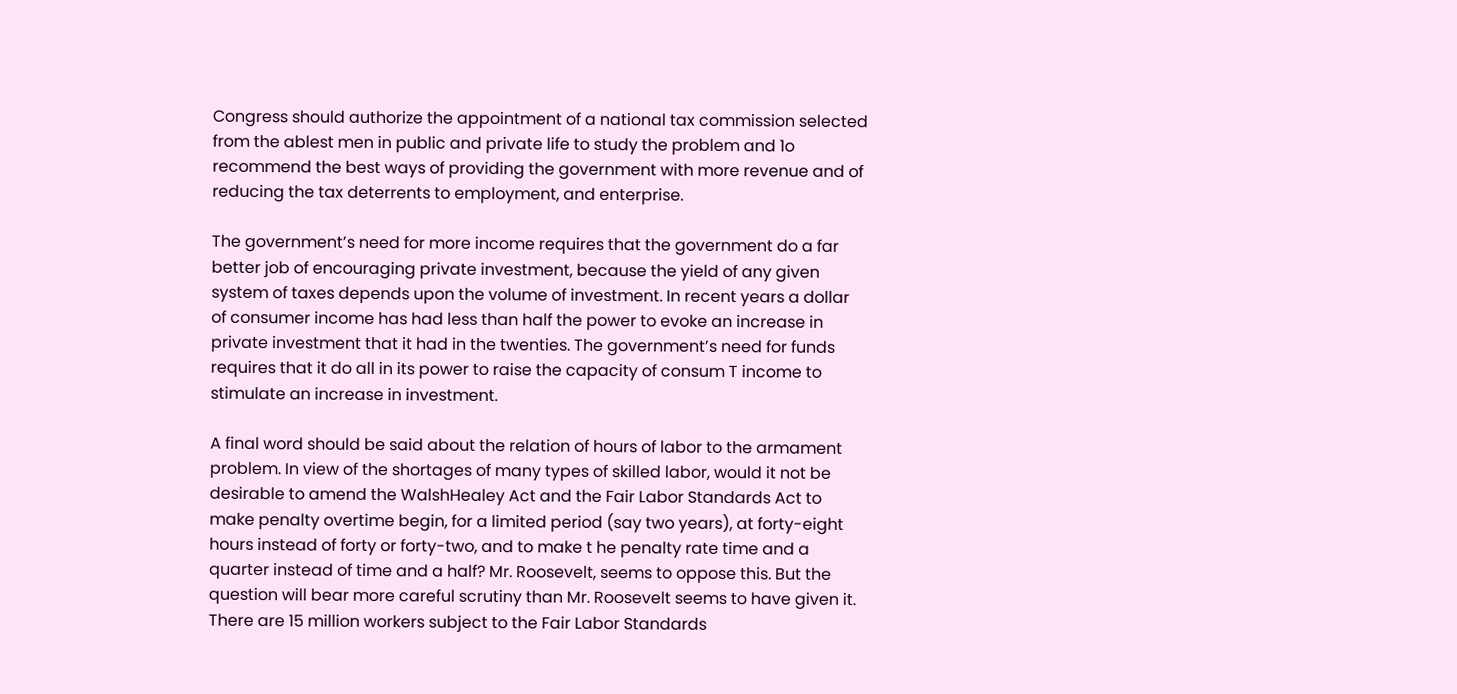Congress should authorize the appointment of a national tax commission selected from the ablest men in public and private life to study the problem and 1o recommend the best ways of providing the government with more revenue and of reducing the tax deterrents to employment, and enterprise.

The government’s need for more income requires that the government do a far better job of encouraging private investment, because the yield of any given system of taxes depends upon the volume of investment. In recent years a dollar of consumer income has had less than half the power to evoke an increase in private investment that it had in the twenties. The government’s need for funds requires that it do all in its power to raise the capacity of consum T income to stimulate an increase in investment.

A final word should be said about the relation of hours of labor to the armament problem. In view of the shortages of many types of skilled labor, would it not be desirable to amend the WalshHealey Act and the Fair Labor Standards Act to make penalty overtime begin, for a limited period (say two years), at forty-eight hours instead of forty or forty-two, and to make t he penalty rate time and a quarter instead of time and a half? Mr. Roosevelt, seems to oppose this. But the question will bear more careful scrutiny than Mr. Roosevelt seems to have given it. There are 15 million workers subject to the Fair Labor Standards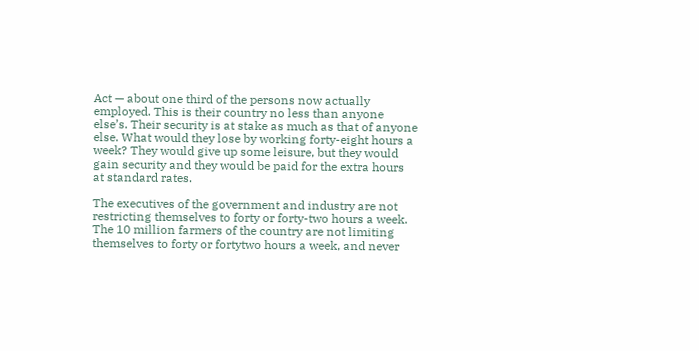Act — about one third of the persons now actually employed. This is their country no less than anyone else’s. Their security is at stake as much as that of anyone else. What would they lose by working forty-eight hours a week? They would give up some leisure, but they would gain security and they would be paid for the extra hours at standard rates.

The executives of the government and industry are not restricting themselves to forty or forty-two hours a week. The 10 million farmers of the country are not limiting themselves to forty or fortytwo hours a week, and never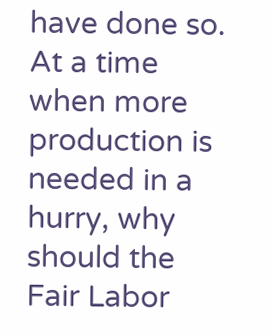have done so. At a time when more production is needed in a hurry, why should the Fair Labor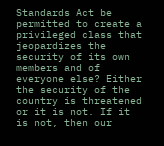Standards Act be permitted to create a privileged class that jeopardizes the security of its own members and of everyone else? Either the security of the country is threatened or it is not. If it is not, then our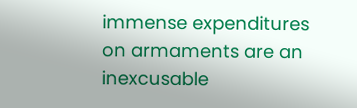immense expenditures on armaments are an inexcusable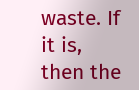waste. If it is, then the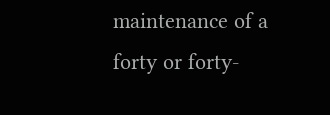maintenance of a forty or forty-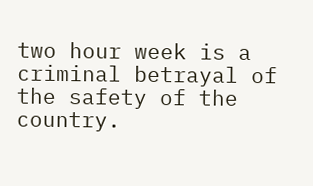two hour week is a criminal betrayal of the safety of the country.